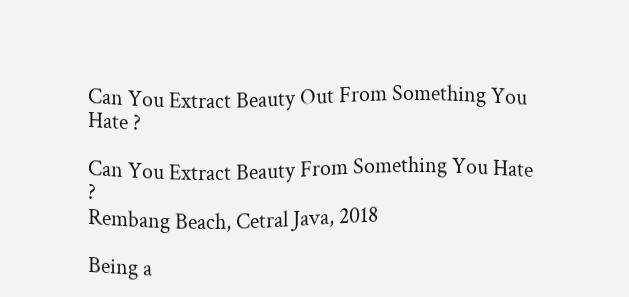Can You Extract Beauty Out From Something You Hate ?

Can You Extract Beauty From Something You Hate ?
Rembang Beach, Cetral Java, 2018

Being a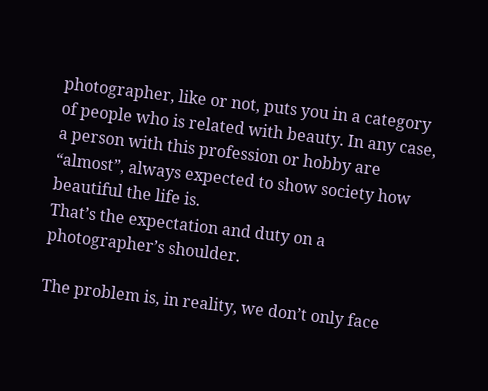photographer, like or not, puts you in a category of people who is related with beauty. In any case, a person with this profession or hobby are “almost”, always expected to show society how beautiful the life is.
That’s the expectation and duty on a photographer’s shoulder.

The problem is, in reality, we don’t only face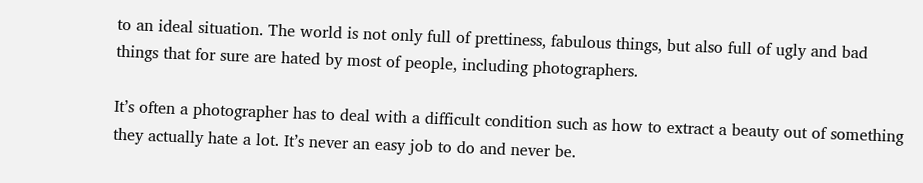to an ideal situation. The world is not only full of prettiness, fabulous things, but also full of ugly and bad things that for sure are hated by most of people, including photographers.

It’s often a photographer has to deal with a difficult condition such as how to extract a beauty out of something they actually hate a lot. It’s never an easy job to do and never be.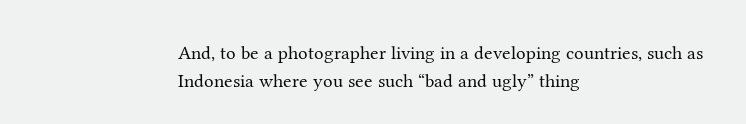And, to be a photographer living in a developing countries, such as Indonesia where you see such “bad and ugly” thing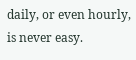daily, or even hourly, is never easy.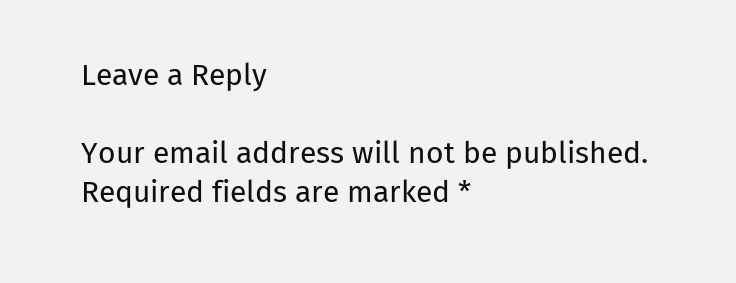Leave a Reply

Your email address will not be published. Required fields are marked *